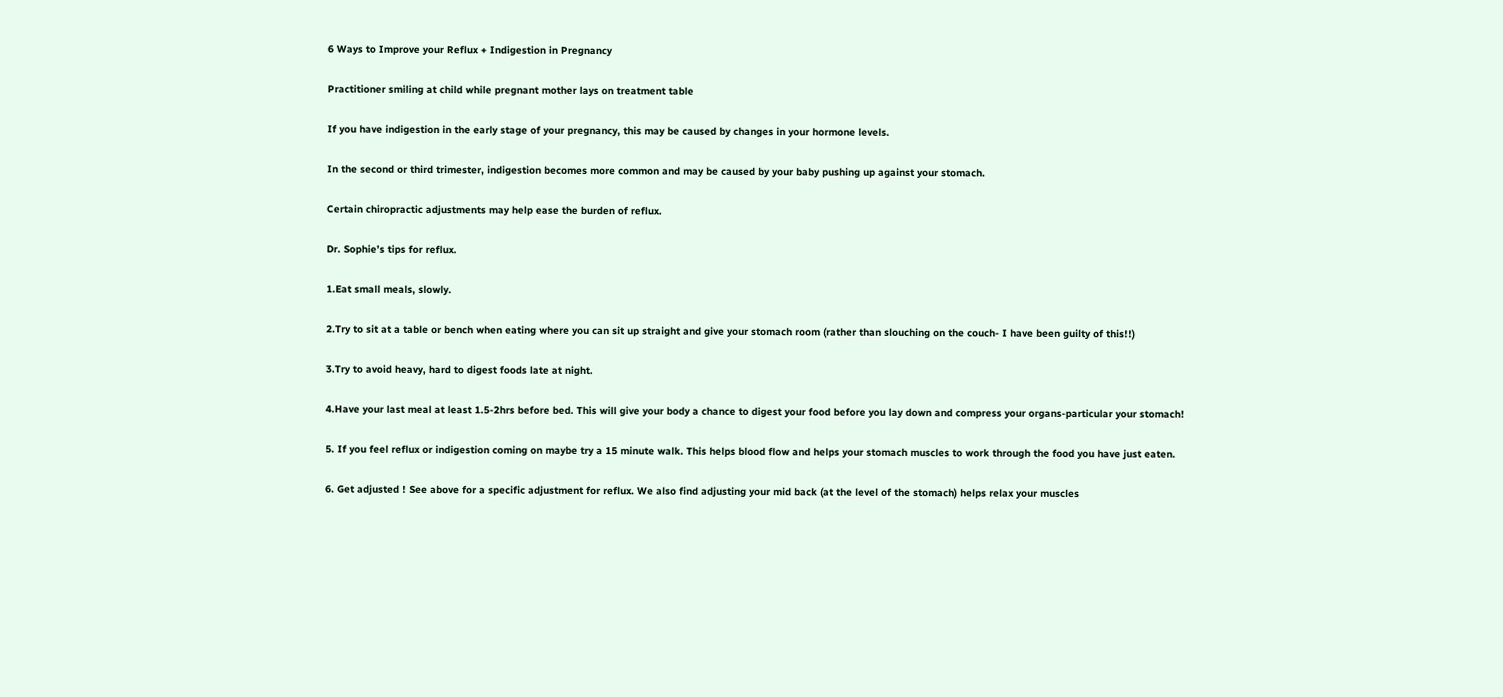6 Ways to Improve your Reflux + Indigestion in Pregnancy

Practitioner smiling at child while pregnant mother lays on treatment table

If you have indigestion in the early stage of your pregnancy, this may be caused by changes in your hormone levels.

In the second or third trimester, indigestion becomes more common and may be caused by your baby pushing up against your stomach.

Certain chiropractic adjustments may help ease the burden of reflux.

Dr. Sophie’s tips for reflux.

1.Eat small meals, slowly.

2.Try to sit at a table or bench when eating where you can sit up straight and give your stomach room (rather than slouching on the couch- I have been guilty of this!!)

3.Try to avoid heavy, hard to digest foods late at night.

4.Have your last meal at least 1.5-2hrs before bed. This will give your body a chance to digest your food before you lay down and compress your organs-particular your stomach!

5. If you feel reflux or indigestion coming on maybe try a 15 minute walk. This helps blood flow and helps your stomach muscles to work through the food you have just eaten.

6. Get adjusted ! See above for a specific adjustment for reflux. We also find adjusting your mid back (at the level of the stomach) helps relax your muscles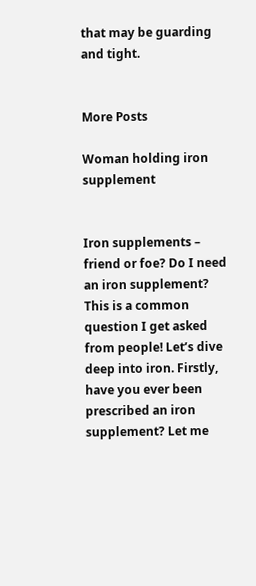that may be guarding and tight.


More Posts

Woman holding iron supplement


Iron supplements – friend or foe? Do I need an iron supplement? This is a common question I get asked from people! Let’s dive deep into iron. Firstly, have you ever been prescribed an iron supplement? Let me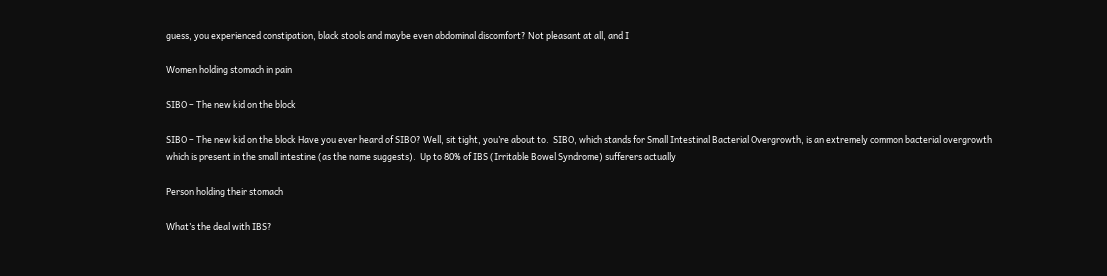guess, you experienced constipation, black stools and maybe even abdominal discomfort? Not pleasant at all, and I

Women holding stomach in pain

SIBO – The new kid on the block

SIBO – The new kid on the block Have you ever heard of SIBO? Well, sit tight, you’re about to.  SIBO, which stands for Small Intestinal Bacterial Overgrowth, is an extremely common bacterial overgrowth which is present in the small intestine (as the name suggests).  Up to 80% of IBS (Irritable Bowel Syndrome) sufferers actually

Person holding their stomach

What’s the deal with IBS?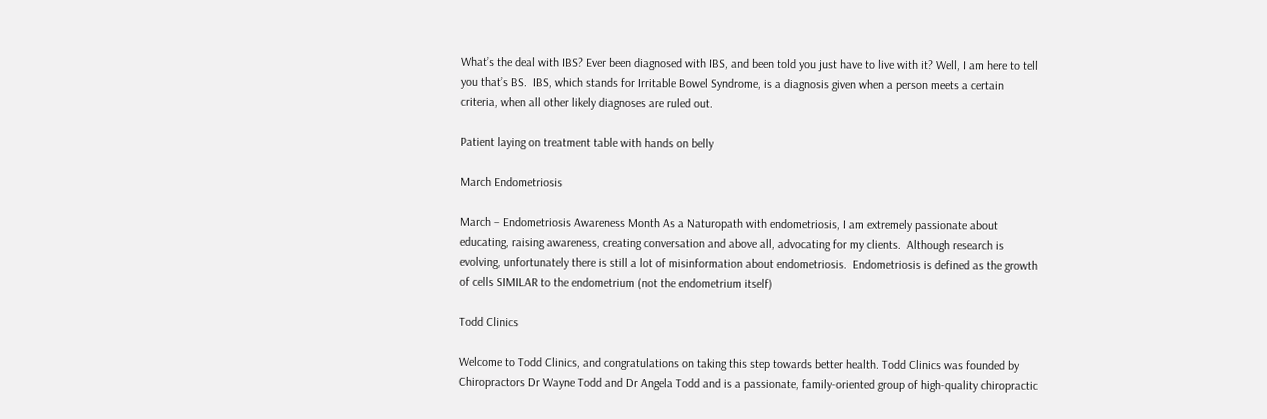What’s the deal with IBS? Ever been diagnosed with IBS, and been told you just have to live with it? Well, I am here to tell you that’s BS.  IBS, which stands for Irritable Bowel Syndrome, is a diagnosis given when a person meets a certain criteria, when all other likely diagnoses are ruled out.

Patient laying on treatment table with hands on belly

March Endometriosis

March – Endometriosis Awareness Month As a Naturopath with endometriosis, I am extremely passionate about educating, raising awareness, creating conversation and above all, advocating for my clients.  Although research is evolving, unfortunately there is still a lot of misinformation about endometriosis.  Endometriosis is defined as the growth of cells SIMILAR to the endometrium (not the endometrium itself)

Todd Clinics

Welcome to Todd Clinics, and congratulations on taking this step towards better health. Todd Clinics was founded by Chiropractors Dr Wayne Todd and Dr Angela Todd and is a passionate, family-oriented group of high-quality chiropractic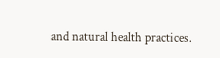and natural health practices.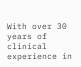With over 30 years of clinical experience in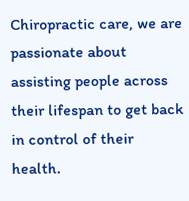Chiropractic care, we are passionate about assisting people across their lifespan to get back in control of their health.